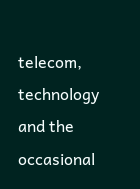telecom, technology and the occasional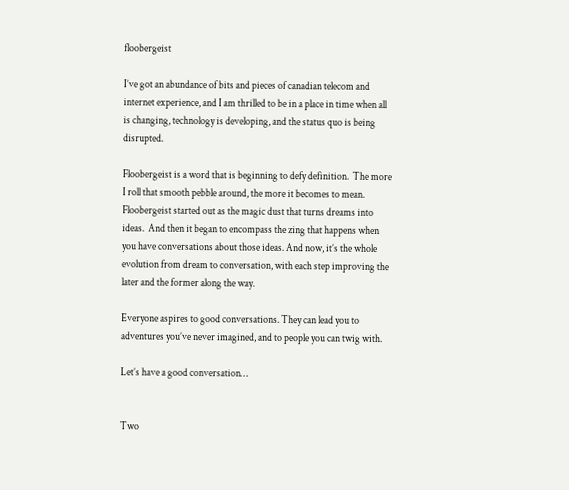floobergeist

I’ve got an abundance of bits and pieces of canadian telecom and internet experience, and I am thrilled to be in a place in time when all is changing, technology is developing, and the status quo is being disrupted.

Floobergeist is a word that is beginning to defy definition.  The more I roll that smooth pebble around, the more it becomes to mean. Floobergeist started out as the magic dust that turns dreams into ideas.  And then it began to encompass the zing that happens when you have conversations about those ideas. And now, it’s the whole evolution from dream to conversation, with each step improving the later and the former along the way.

Everyone aspires to good conversations. They can lead you to adventures you’ve never imagined, and to people you can twig with.

Let’s have a good conversation…


Two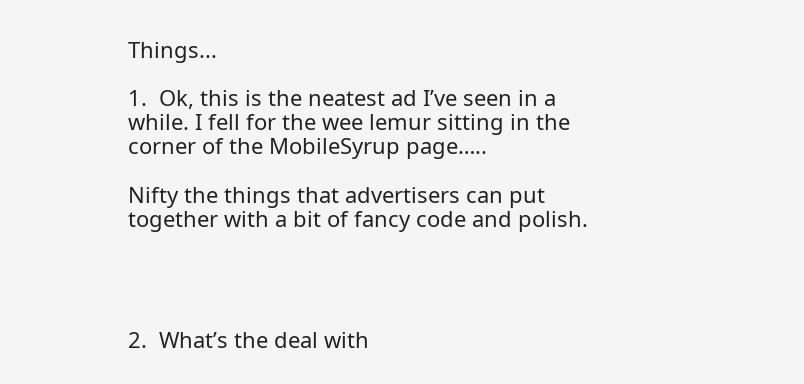Things...

1.  Ok, this is the neatest ad I’ve seen in a while. I fell for the wee lemur sitting in the corner of the MobileSyrup page…..

Nifty the things that advertisers can put together with a bit of fancy code and polish.




2.  What’s the deal with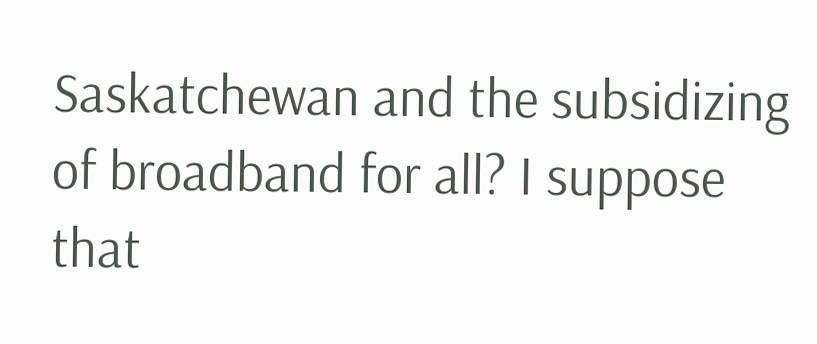Saskatchewan and the subsidizing of broadband for all? I suppose that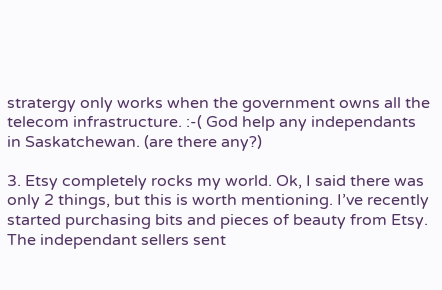stratergy only works when the government owns all the telecom infrastructure. :-( God help any independants in Saskatchewan. (are there any?)

3. Etsy completely rocks my world. Ok, I said there was only 2 things, but this is worth mentioning. I’ve recently started purchasing bits and pieces of beauty from Etsy. The independant sellers sent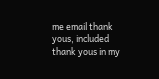me email thank yous, included thank yous in my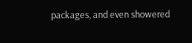packages, and even showered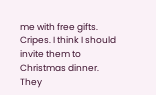me with free gifts. Cripes. I think I should invite them to Christmas dinner. They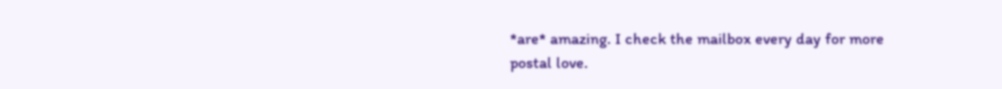*are* amazing. I check the mailbox every day for more
postal love.